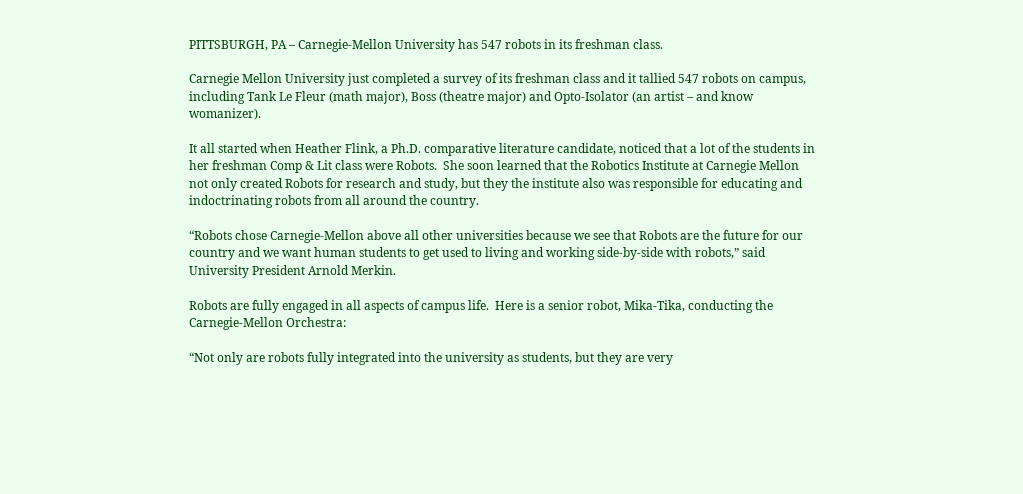PITTSBURGH, PA – Carnegie-Mellon University has 547 robots in its freshman class.

Carnegie Mellon University just completed a survey of its freshman class and it tallied 547 robots on campus, including Tank Le Fleur (math major), Boss (theatre major) and Opto-Isolator (an artist – and know womanizer).

It all started when Heather Flink, a Ph.D. comparative literature candidate, noticed that a lot of the students in her freshman Comp & Lit class were Robots.  She soon learned that the Robotics Institute at Carnegie Mellon not only created Robots for research and study, but they the institute also was responsible for educating and indoctrinating robots from all around the country.

“Robots chose Carnegie-Mellon above all other universities because we see that Robots are the future for our country and we want human students to get used to living and working side-by-side with robots,” said University President Arnold Merkin.

Robots are fully engaged in all aspects of campus life.  Here is a senior robot, Mika-Tika, conducting the Carnegie-Mellon Orchestra:

“Not only are robots fully integrated into the university as students, but they are very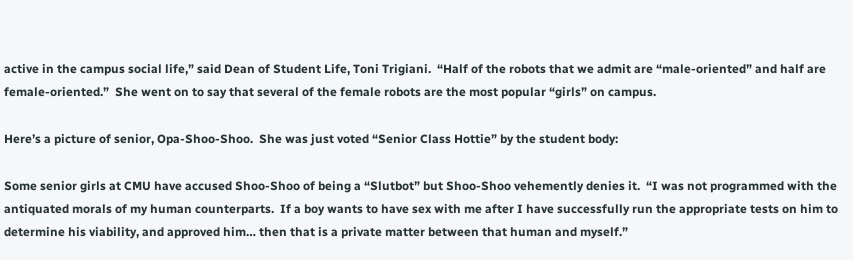active in the campus social life,” said Dean of Student Life, Toni Trigiani.  “Half of the robots that we admit are “male-oriented” and half are female-oriented.”  She went on to say that several of the female robots are the most popular “girls” on campus.

Here’s a picture of senior, Opa-Shoo-Shoo.  She was just voted “Senior Class Hottie” by the student body:

Some senior girls at CMU have accused Shoo-Shoo of being a “Slutbot” but Shoo-Shoo vehemently denies it.  “I was not programmed with the antiquated morals of my human counterparts.  If a boy wants to have sex with me after I have successfully run the appropriate tests on him to determine his viability, and approved him… then that is a private matter between that human and myself.”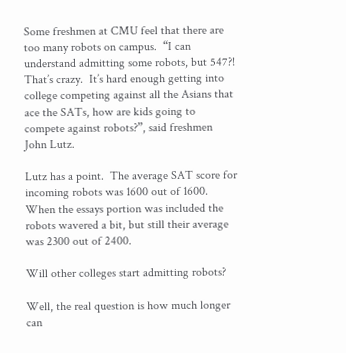Some freshmen at CMU feel that there are too many robots on campus.  “I can understand admitting some robots, but 547?!  That’s crazy.  It’s hard enough getting into college competing against all the Asians that ace the SATs, how are kids going to compete against robots?”, said freshmen John Lutz.

Lutz has a point.  The average SAT score for incoming robots was 1600 out of 1600.   When the essays portion was included the robots wavered a bit, but still their average was 2300 out of 2400.

Will other colleges start admitting robots?

Well, the real question is how much longer can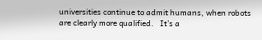universities continue to admit humans, when robots are clearly more qualified.   It’s a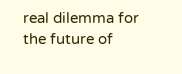real dilemma for the future of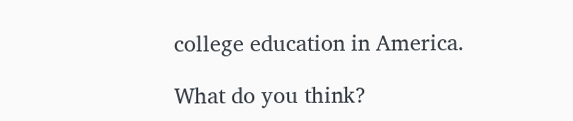college education in America.

What do you think?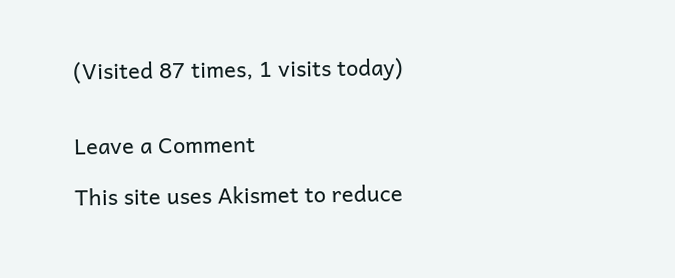(Visited 87 times, 1 visits today)


Leave a Comment

This site uses Akismet to reduce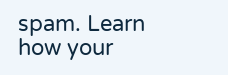spam. Learn how your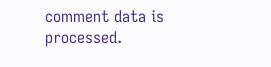comment data is processed.